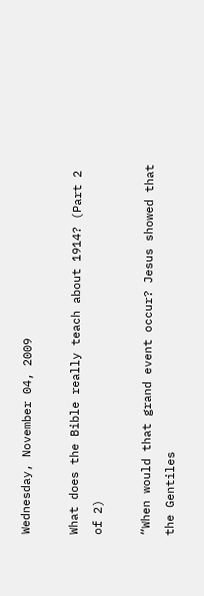Wednesday, November 04, 2009

What does the Bible really teach about 1914? (Part 2 of 2)

“When would that grand event occur? Jesus showed that the Gentiles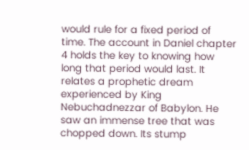would rule for a fixed period of time. The account in Daniel chapter 4 holds the key to knowing how long that period would last. It relates a prophetic dream experienced by King Nebuchadnezzar of Babylon. He saw an immense tree that was chopped down. Its stump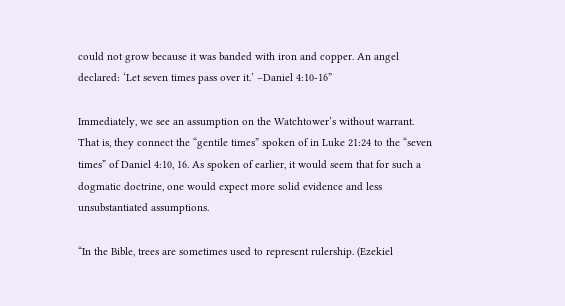could not grow because it was banded with iron and copper. An angel declared: ‘Let seven times pass over it.’ –Daniel 4:10-16”

Immediately, we see an assumption on the Watchtower’s without warrant. That is, they connect the “gentile times” spoken of in Luke 21:24 to the “seven times” of Daniel 4:10, 16. As spoken of earlier, it would seem that for such a dogmatic doctrine, one would expect more solid evidence and less unsubstantiated assumptions.

“In the Bible, trees are sometimes used to represent rulership. (Ezekiel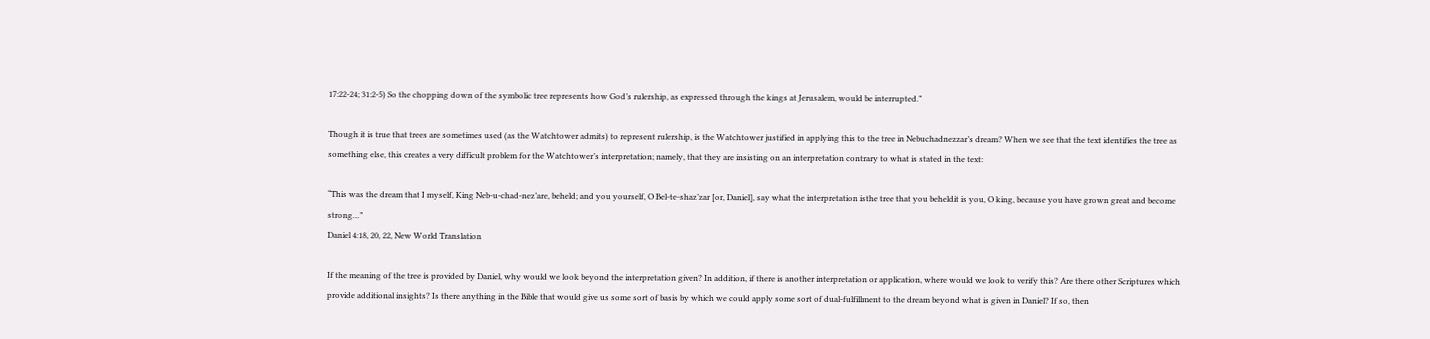17:22-24; 31:2-5) So the chopping down of the symbolic tree represents how God’s rulership, as expressed through the kings at Jerusalem, would be interrupted.”

Though it is true that trees are sometimes used (as the Watchtower admits) to represent rulership, is the Watchtower justified in applying this to the tree in Nebuchadnezzar’s dream? When we see that the text identifies the tree as something else, this creates a very difficult problem for the Watchtower’s interpretation; namely, that they are insisting on an interpretation contrary to what is stated in the text:

“This was the dream that I myself, King Neb-u-chad-nez’are, beheld; and you yourself, O Bel-te-shaz’zar [or, Daniel], say what the interpretation isthe tree that you beheldit is you, O king, because you have grown great and become strong…”
Daniel 4:18, 20, 22, New World Translation

If the meaning of the tree is provided by Daniel, why would we look beyond the interpretation given? In addition, if there is another interpretation or application, where would we look to verify this? Are there other Scriptures which provide additional insights? Is there anything in the Bible that would give us some sort of basis by which we could apply some sort of dual-fulfillment to the dream beyond what is given in Daniel? If so, then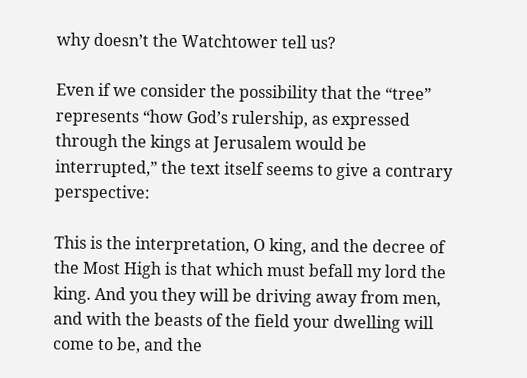why doesn’t the Watchtower tell us?

Even if we consider the possibility that the “tree” represents “how God’s rulership, as expressed through the kings at Jerusalem would be interrupted,” the text itself seems to give a contrary perspective:

This is the interpretation, O king, and the decree of the Most High is that which must befall my lord the king. And you they will be driving away from men, and with the beasts of the field your dwelling will come to be, and the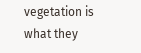vegetation is what they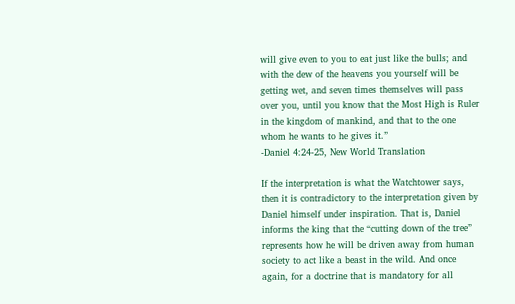will give even to you to eat just like the bulls; and with the dew of the heavens you yourself will be getting wet, and seven times themselves will pass over you, until you know that the Most High is Ruler in the kingdom of mankind, and that to the one whom he wants to he gives it.”
-Daniel 4:24-25, New World Translation

If the interpretation is what the Watchtower says, then it is contradictory to the interpretation given by Daniel himself under inspiration. That is, Daniel informs the king that the “cutting down of the tree” represents how he will be driven away from human society to act like a beast in the wild. And once again, for a doctrine that is mandatory for all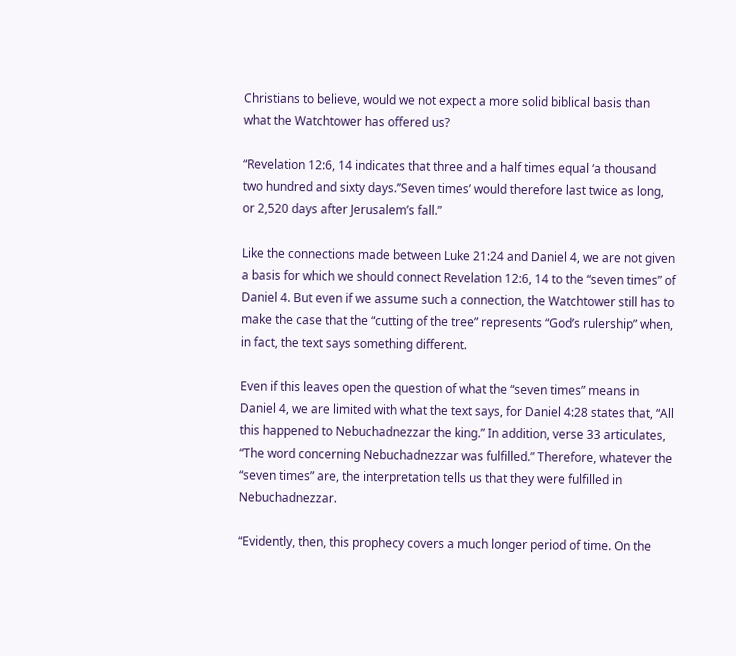Christians to believe, would we not expect a more solid biblical basis than what the Watchtower has offered us?

“Revelation 12:6, 14 indicates that three and a half times equal ‘a thousand two hundred and sixty days.’’Seven times’ would therefore last twice as long, or 2,520 days after Jerusalem’s fall.”

Like the connections made between Luke 21:24 and Daniel 4, we are not given a basis for which we should connect Revelation 12:6, 14 to the “seven times” of Daniel 4. But even if we assume such a connection, the Watchtower still has to make the case that the “cutting of the tree” represents “God’s rulership” when, in fact, the text says something different.

Even if this leaves open the question of what the “seven times” means in Daniel 4, we are limited with what the text says, for Daniel 4:28 states that, “All this happened to Nebuchadnezzar the king.” In addition, verse 33 articulates, “The word concerning Nebuchadnezzar was fulfilled.” Therefore, whatever the “seven times” are, the interpretation tells us that they were fulfilled in Nebuchadnezzar.

“Evidently, then, this prophecy covers a much longer period of time. On the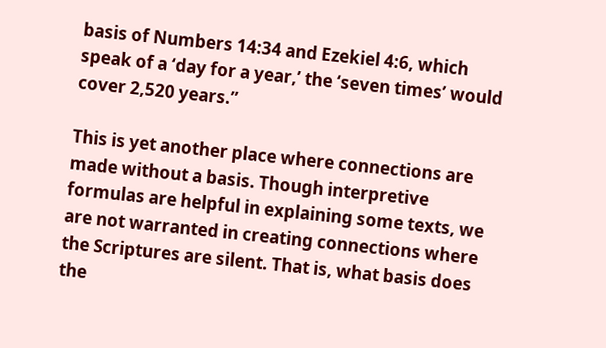basis of Numbers 14:34 and Ezekiel 4:6, which speak of a ‘day for a year,’ the ‘seven times’ would cover 2,520 years.”

This is yet another place where connections are made without a basis. Though interpretive formulas are helpful in explaining some texts, we are not warranted in creating connections where the Scriptures are silent. That is, what basis does the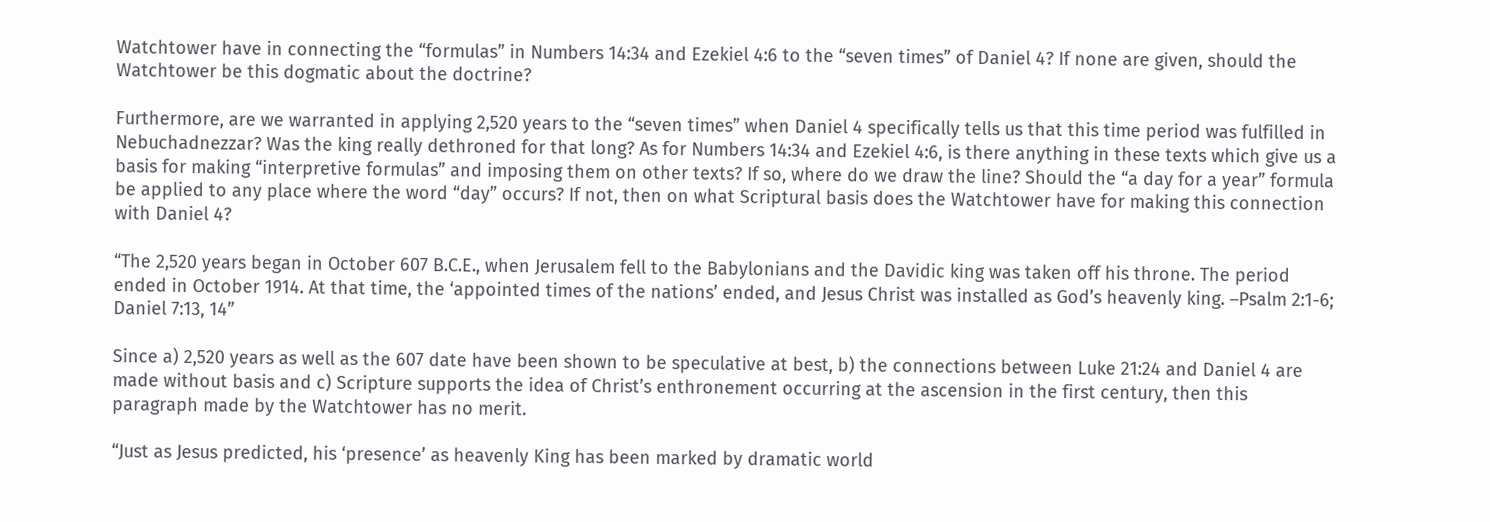Watchtower have in connecting the “formulas” in Numbers 14:34 and Ezekiel 4:6 to the “seven times” of Daniel 4? If none are given, should the Watchtower be this dogmatic about the doctrine?

Furthermore, are we warranted in applying 2,520 years to the “seven times” when Daniel 4 specifically tells us that this time period was fulfilled in Nebuchadnezzar? Was the king really dethroned for that long? As for Numbers 14:34 and Ezekiel 4:6, is there anything in these texts which give us a basis for making “interpretive formulas” and imposing them on other texts? If so, where do we draw the line? Should the “a day for a year” formula be applied to any place where the word “day” occurs? If not, then on what Scriptural basis does the Watchtower have for making this connection with Daniel 4?

“The 2,520 years began in October 607 B.C.E., when Jerusalem fell to the Babylonians and the Davidic king was taken off his throne. The period ended in October 1914. At that time, the ‘appointed times of the nations’ ended, and Jesus Christ was installed as God’s heavenly king. –Psalm 2:1-6; Daniel 7:13, 14”

Since a) 2,520 years as well as the 607 date have been shown to be speculative at best, b) the connections between Luke 21:24 and Daniel 4 are made without basis and c) Scripture supports the idea of Christ’s enthronement occurring at the ascension in the first century, then this paragraph made by the Watchtower has no merit.

“Just as Jesus predicted, his ‘presence’ as heavenly King has been marked by dramatic world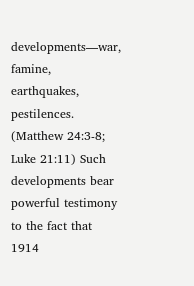developments—war, famine, earthquakes, pestilences. (Matthew 24:3-8; Luke 21:11) Such developments bear powerful testimony to the fact that 1914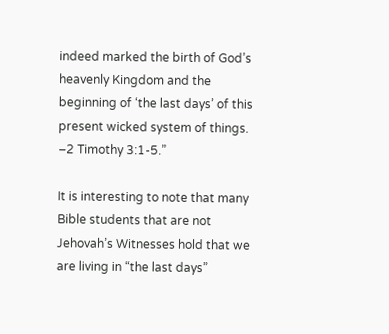indeed marked the birth of God’s heavenly Kingdom and the beginning of ‘the last days’ of this present wicked system of things. –2 Timothy 3:1-5.”

It is interesting to note that many Bible students that are not Jehovah’s Witnesses hold that we are living in “the last days”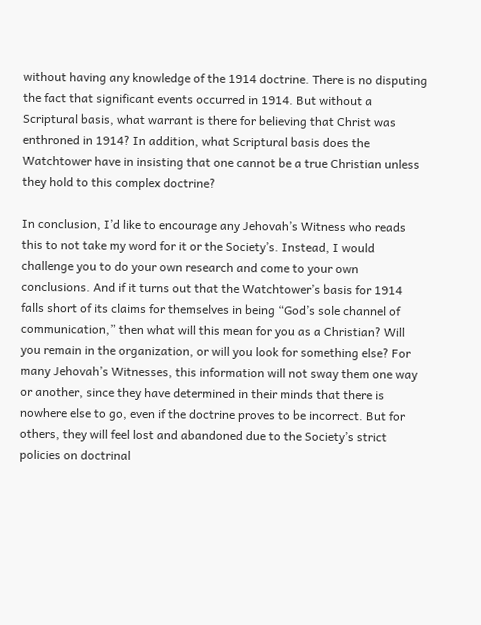without having any knowledge of the 1914 doctrine. There is no disputing the fact that significant events occurred in 1914. But without a Scriptural basis, what warrant is there for believing that Christ was enthroned in 1914? In addition, what Scriptural basis does the Watchtower have in insisting that one cannot be a true Christian unless they hold to this complex doctrine?

In conclusion, I’d like to encourage any Jehovah’s Witness who reads this to not take my word for it or the Society’s. Instead, I would challenge you to do your own research and come to your own conclusions. And if it turns out that the Watchtower’s basis for 1914 falls short of its claims for themselves in being “God’s sole channel of communication,” then what will this mean for you as a Christian? Will you remain in the organization, or will you look for something else? For many Jehovah’s Witnesses, this information will not sway them one way or another, since they have determined in their minds that there is nowhere else to go, even if the doctrine proves to be incorrect. But for others, they will feel lost and abandoned due to the Society’s strict policies on doctrinal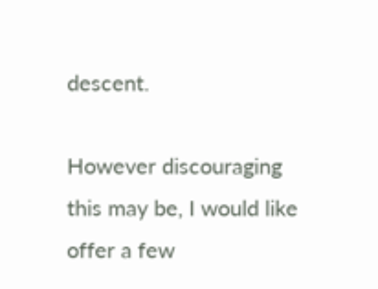descent.

However discouraging this may be, I would like offer a few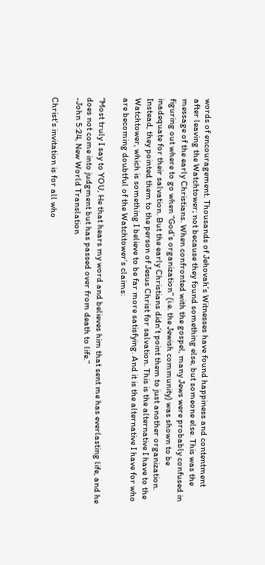words of encouragement. Thousands of Jehovah’s Witnesses have found happiness and contentment after leaving the Watchtower; not because they found something else, but someone else. This was the message of the early Christians. When confronted with the gospel, many Jews were probably confused in figuring out where to go when “God’s organization” (i.e. the Jewish community) was shown to be inadequate for their salvation. But the early Christians didn’t point them to just another organization. Instead, they pointed them to the person of Jesus Christ for salvation. This is the alternative I have to the Watchtower, which is something I believe to be far more satisfying. And it is the alternative I have for who are becoming doubtful of the Watchtower’s claims:

“Most truly I say to YOU, He that hears my word and believes him that sent me has everlasting life, and he does not come into judgment but has passed over from death to life.”
-John 5:24, New World Translation

Christ’s invitation is for all who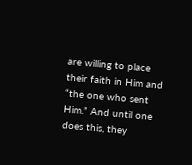are willing to place their faith in Him and “the one who sent Him.” And until one does this, they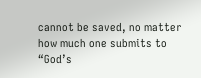cannot be saved, no matter how much one submits to “God’s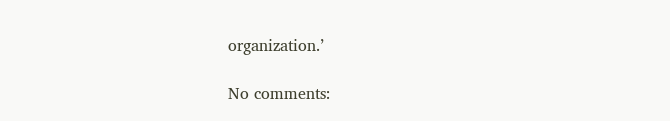organization.’

No comments: